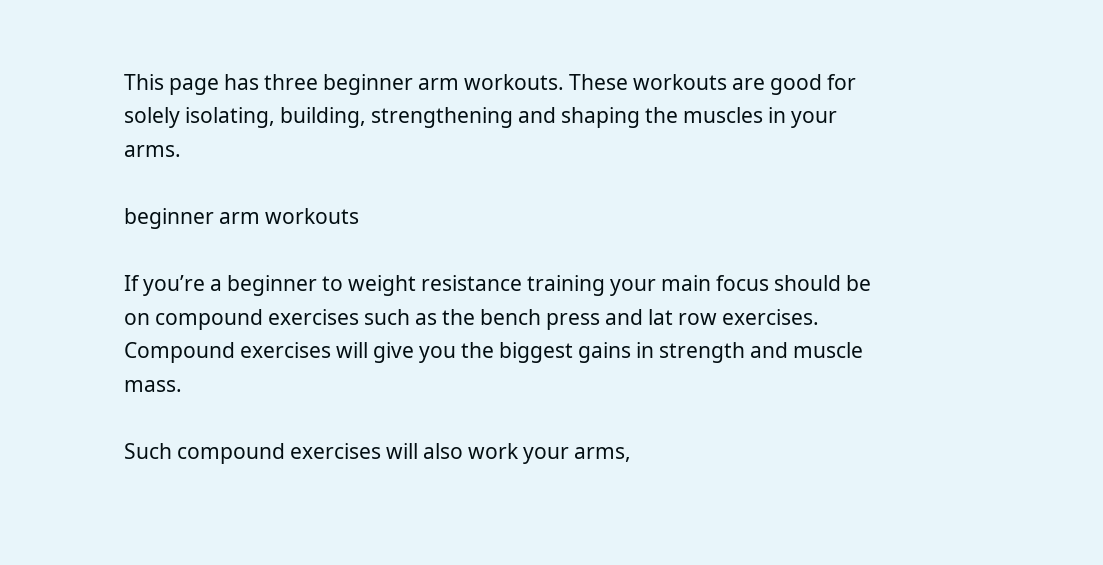This page has three beginner arm workouts. These workouts are good for solely isolating, building, strengthening and shaping the muscles in your arms.

beginner arm workouts

If you’re a beginner to weight resistance training your main focus should be on compound exercises such as the bench press and lat row exercises. Compound exercises will give you the biggest gains in strength and muscle mass.

Such compound exercises will also work your arms,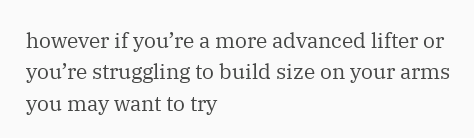however if you’re a more advanced lifter or you’re struggling to build size on your arms you may want to try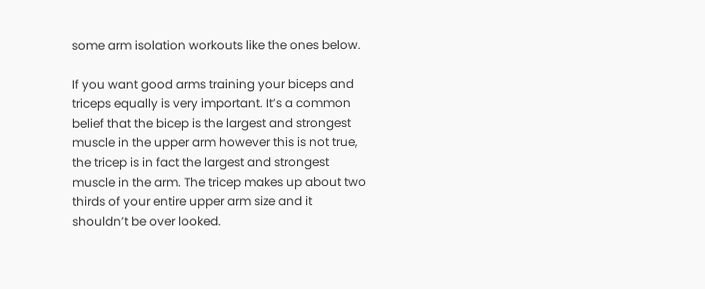some arm isolation workouts like the ones below.

If you want good arms training your biceps and triceps equally is very important. It’s a common belief that the bicep is the largest and strongest muscle in the upper arm however this is not true, the tricep is in fact the largest and strongest muscle in the arm. The tricep makes up about two thirds of your entire upper arm size and it shouldn’t be over looked.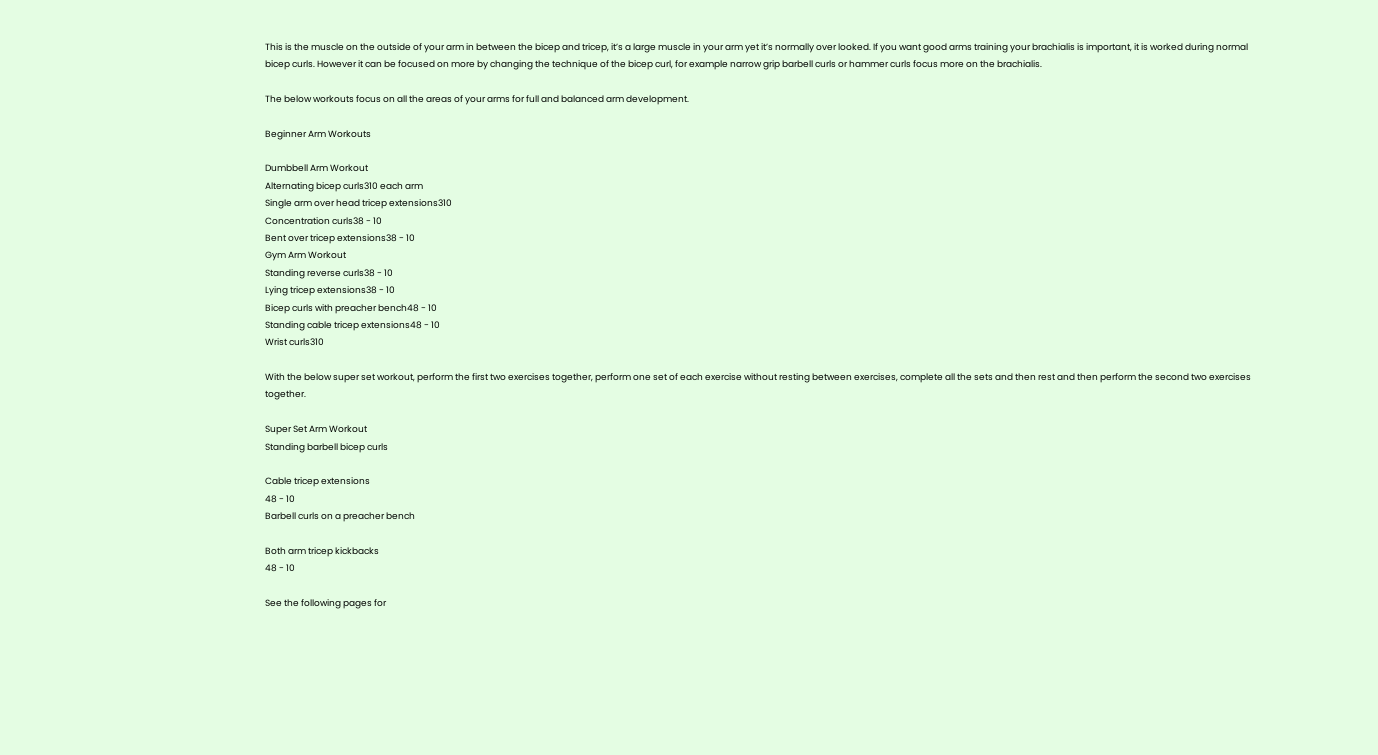This is the muscle on the outside of your arm in between the bicep and tricep, it’s a large muscle in your arm yet it’s normally over looked. If you want good arms training your brachialis is important, it is worked during normal bicep curls. However it can be focused on more by changing the technique of the bicep curl, for example narrow grip barbell curls or hammer curls focus more on the brachialis.

The below workouts focus on all the areas of your arms for full and balanced arm development.

Beginner Arm Workouts

Dumbbell Arm Workout
Alternating bicep curls310 each arm
Single arm over head tricep extensions310
Concentration curls38 - 10
Bent over tricep extensions38 - 10
Gym Arm Workout
Standing reverse curls38 - 10
Lying tricep extensions38 - 10
Bicep curls with preacher bench48 - 10
Standing cable tricep extensions48 - 10
Wrist curls310

With the below super set workout, perform the first two exercises together, perform one set of each exercise without resting between exercises, complete all the sets and then rest and then perform the second two exercises together.

Super Set Arm Workout
Standing barbell bicep curls

Cable tricep extensions
48 - 10
Barbell curls on a preacher bench

Both arm tricep kickbacks
48 - 10

See the following pages for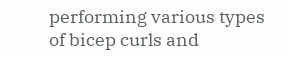performing various types of bicep curls and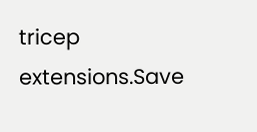tricep extensions.Save